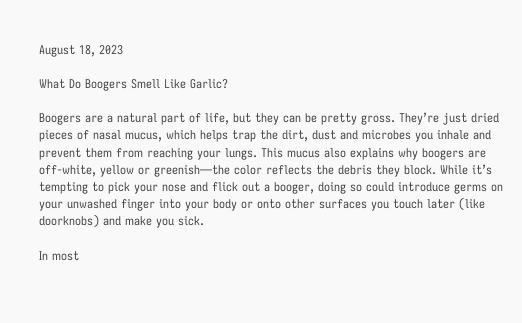August 18, 2023

What Do Boogers Smell Like Garlic?

Boogers are a natural part of life, but they can be pretty gross. They’re just dried pieces of nasal mucus, which helps trap the dirt, dust and microbes you inhale and prevent them from reaching your lungs. This mucus also explains why boogers are off-white, yellow or greenish—the color reflects the debris they block. While it’s tempting to pick your nose and flick out a booger, doing so could introduce germs on your unwashed finger into your body or onto other surfaces you touch later (like doorknobs) and make you sick.

In most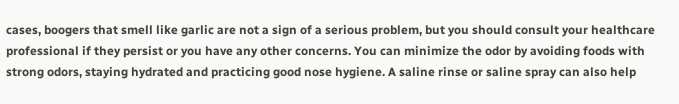cases, boogers that smell like garlic are not a sign of a serious problem, but you should consult your healthcare professional if they persist or you have any other concerns. You can minimize the odor by avoiding foods with strong odors, staying hydrated and practicing good nose hygiene. A saline rinse or saline spray can also help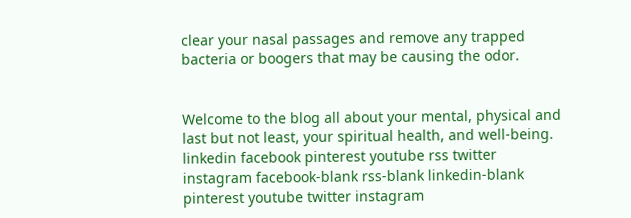clear your nasal passages and remove any trapped bacteria or boogers that may be causing the odor.


Welcome to the blog all about your mental, physical and last but not least, your spiritual health, and well-being.
linkedin facebook pinterest youtube rss twitter instagram facebook-blank rss-blank linkedin-blank pinterest youtube twitter instagram